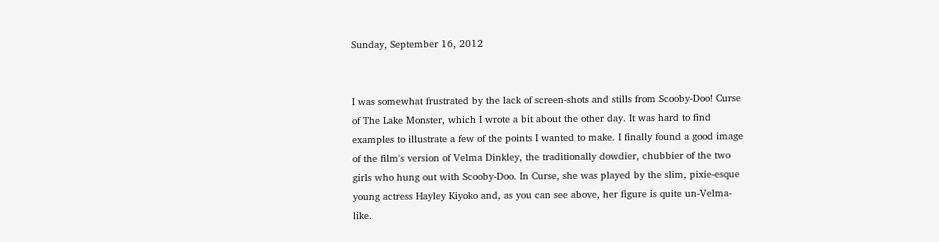Sunday, September 16, 2012


I was somewhat frustrated by the lack of screen-shots and stills from Scooby-Doo! Curse of The Lake Monster, which I wrote a bit about the other day. It was hard to find examples to illustrate a few of the points I wanted to make. I finally found a good image of the film's version of Velma Dinkley, the traditionally dowdier, chubbier of the two girls who hung out with Scooby-Doo. In Curse, she was played by the slim, pixie-esque young actress Hayley Kiyoko and, as you can see above, her figure is quite un-Velma-like.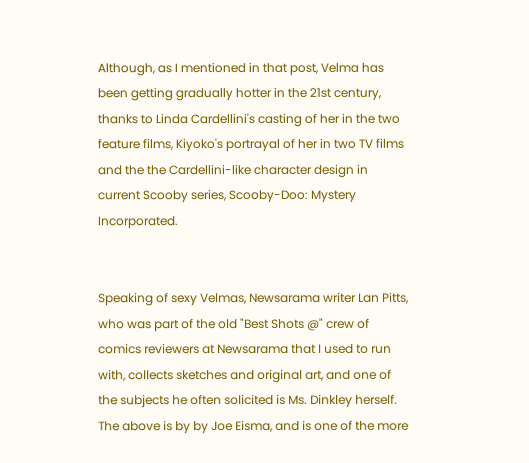Although, as I mentioned in that post, Velma has been getting gradually hotter in the 21st century, thanks to Linda Cardellini's casting of her in the two feature films, Kiyoko's portrayal of her in two TV films and the the Cardellini-like character design in current Scooby series, Scooby-Doo: Mystery Incorporated.


Speaking of sexy Velmas, Newsarama writer Lan Pitts, who was part of the old "Best Shots @" crew of comics reviewers at Newsarama that I used to run with, collects sketches and original art, and one of the subjects he often solicited is Ms. Dinkley herself. The above is by by Joe Eisma, and is one of the more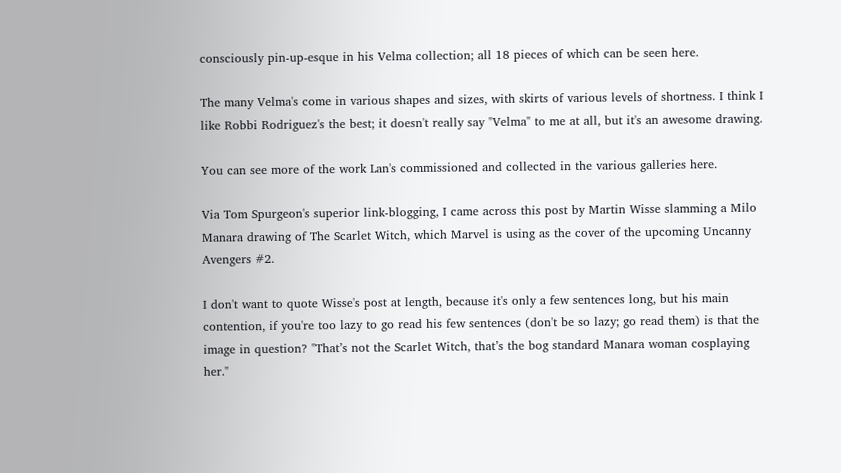consciously pin-up-esque in his Velma collection; all 18 pieces of which can be seen here.

The many Velma's come in various shapes and sizes, with skirts of various levels of shortness. I think I like Robbi Rodriguez's the best; it doesn't really say "Velma" to me at all, but it's an awesome drawing.

You can see more of the work Lan's commissioned and collected in the various galleries here.

Via Tom Spurgeon's superior link-blogging, I came across this post by Martin Wisse slamming a Milo Manara drawing of The Scarlet Witch, which Marvel is using as the cover of the upcoming Uncanny Avengers #2.

I don't want to quote Wisse's post at length, because it's only a few sentences long, but his main contention, if you're too lazy to go read his few sentences (don't be so lazy; go read them) is that the image in question? "That’s not the Scarlet Witch, that’s the bog standard Manara woman cosplaying her."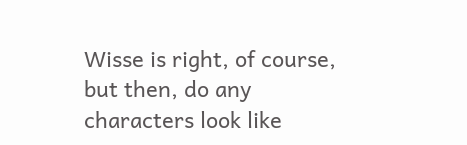Wisse is right, of course, but then, do any characters look like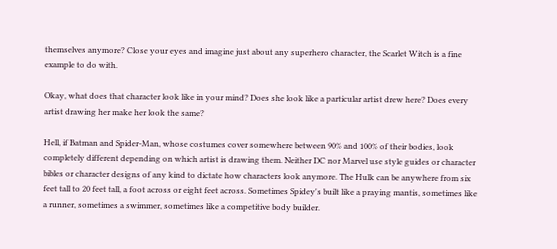themselves anymore? Close your eyes and imagine just about any superhero character, the Scarlet Witch is a fine example to do with.

Okay, what does that character look like in your mind? Does she look like a particular artist drew here? Does every artist drawing her make her look the same?

Hell, if Batman and Spider-Man, whose costumes cover somewhere between 90% and 100% of their bodies, look completely different depending on which artist is drawing them. Neither DC nor Marvel use style guides or character bibles or character designs of any kind to dictate how characters look anymore. The Hulk can be anywhere from six feet tall to 20 feet tall, a foot across or eight feet across. Sometimes Spidey's built like a praying mantis, sometimes like a runner, sometimes a swimmer, sometimes like a competitive body builder.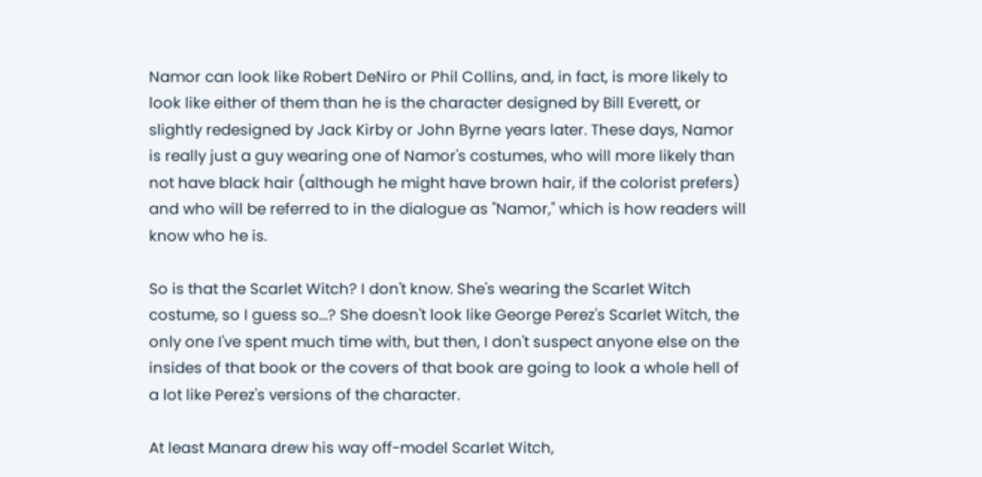Namor can look like Robert DeNiro or Phil Collins, and, in fact, is more likely to look like either of them than he is the character designed by Bill Everett, or slightly redesigned by Jack Kirby or John Byrne years later. These days, Namor is really just a guy wearing one of Namor's costumes, who will more likely than not have black hair (although he might have brown hair, if the colorist prefers) and who will be referred to in the dialogue as "Namor," which is how readers will know who he is.

So is that the Scarlet Witch? I don't know. She's wearing the Scarlet Witch costume, so I guess so...? She doesn't look like George Perez's Scarlet Witch, the only one I've spent much time with, but then, I don't suspect anyone else on the insides of that book or the covers of that book are going to look a whole hell of a lot like Perez's versions of the character.

At least Manara drew his way off-model Scarlet Witch,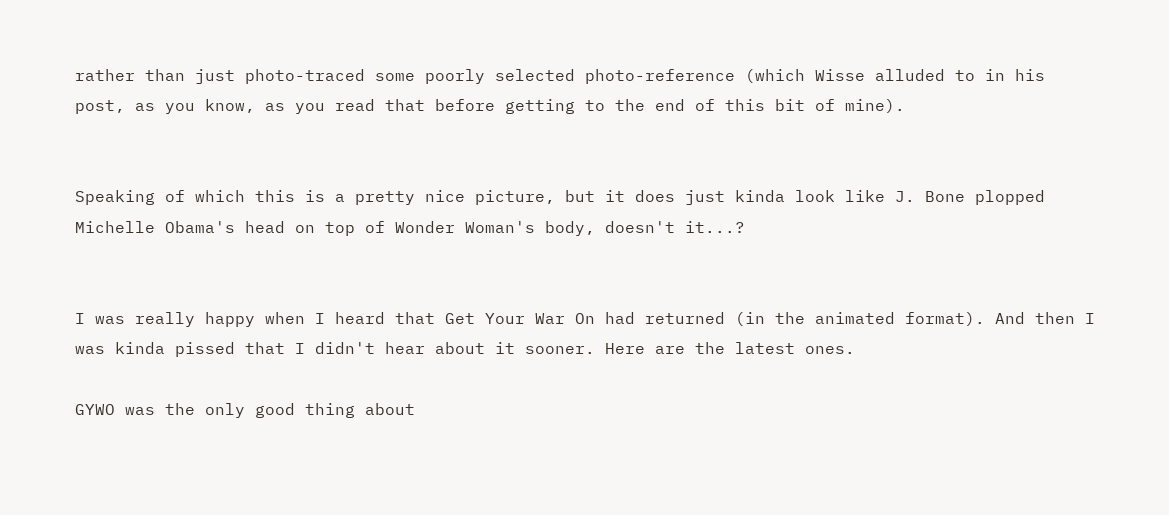rather than just photo-traced some poorly selected photo-reference (which Wisse alluded to in his post, as you know, as you read that before getting to the end of this bit of mine).


Speaking of which this is a pretty nice picture, but it does just kinda look like J. Bone plopped Michelle Obama's head on top of Wonder Woman's body, doesn't it...?


I was really happy when I heard that Get Your War On had returned (in the animated format). And then I was kinda pissed that I didn't hear about it sooner. Here are the latest ones.

GYWO was the only good thing about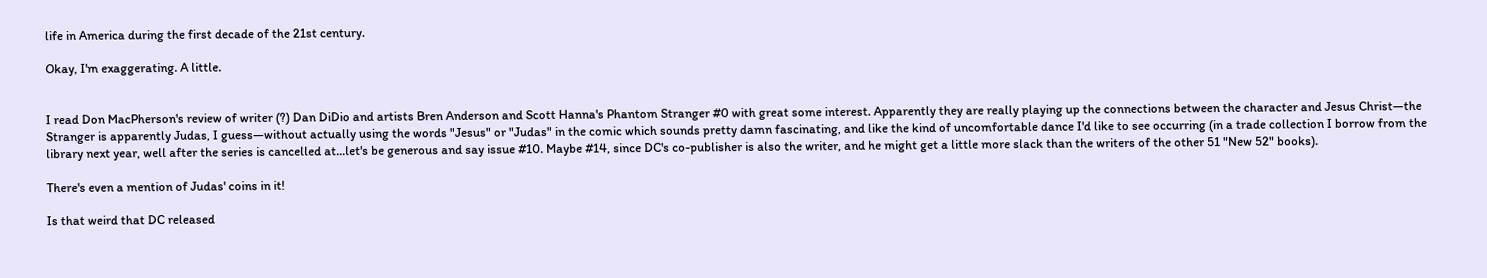life in America during the first decade of the 21st century.

Okay, I'm exaggerating. A little.


I read Don MacPherson's review of writer (?) Dan DiDio and artists Bren Anderson and Scott Hanna's Phantom Stranger #0 with great some interest. Apparently they are really playing up the connections between the character and Jesus Christ—the Stranger is apparently Judas, I guess—without actually using the words "Jesus" or "Judas" in the comic which sounds pretty damn fascinating, and like the kind of uncomfortable dance I'd like to see occurring (in a trade collection I borrow from the library next year, well after the series is cancelled at...let's be generous and say issue #10. Maybe #14, since DC's co-publisher is also the writer, and he might get a little more slack than the writers of the other 51 "New 52" books).

There's even a mention of Judas' coins in it!

Is that weird that DC released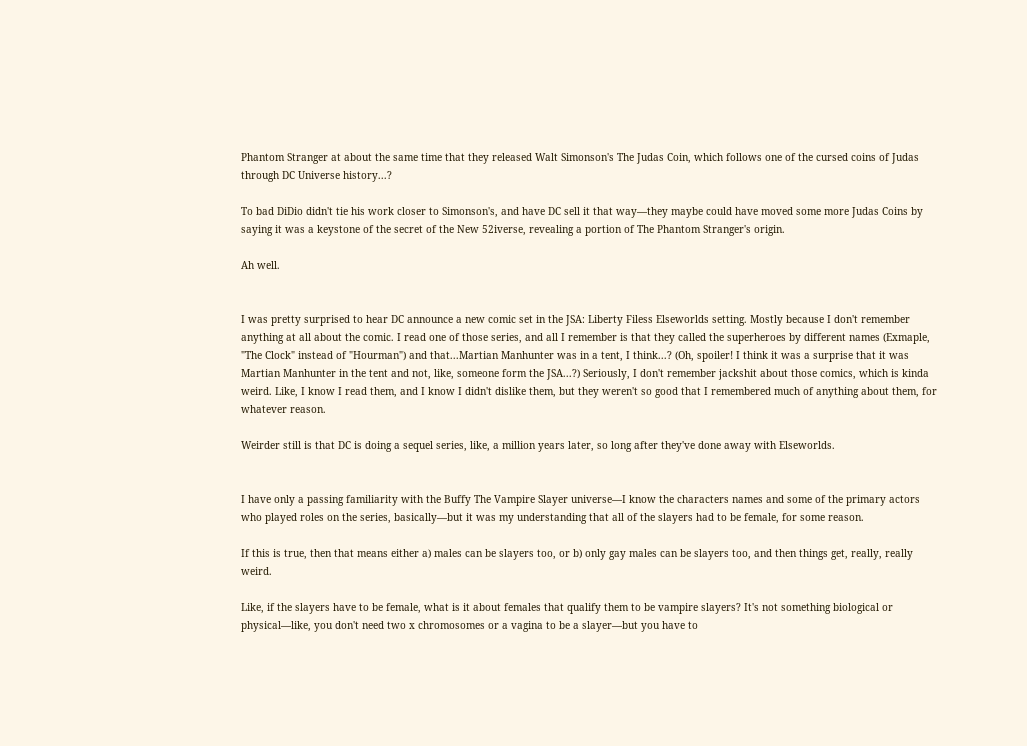Phantom Stranger at about the same time that they released Walt Simonson's The Judas Coin, which follows one of the cursed coins of Judas through DC Universe history...?

To bad DiDio didn't tie his work closer to Simonson's, and have DC sell it that way—they maybe could have moved some more Judas Coins by saying it was a keystone of the secret of the New 52iverse, revealing a portion of The Phantom Stranger's origin.

Ah well.


I was pretty surprised to hear DC announce a new comic set in the JSA: Liberty Filess Elseworlds setting. Mostly because I don't remember anything at all about the comic. I read one of those series, and all I remember is that they called the superheroes by different names (Exmaple, "The Clock" instead of "Hourman") and that...Martian Manhunter was in a tent, I think...? (Oh, spoiler! I think it was a surprise that it was Martian Manhunter in the tent and not, like, someone form the JSA...?) Seriously, I don't remember jackshit about those comics, which is kinda weird. Like, I know I read them, and I know I didn't dislike them, but they weren't so good that I remembered much of anything about them, for whatever reason.

Weirder still is that DC is doing a sequel series, like, a million years later, so long after they've done away with Elseworlds.


I have only a passing familiarity with the Buffy The Vampire Slayer universe—I know the characters names and some of the primary actors who played roles on the series, basically—but it was my understanding that all of the slayers had to be female, for some reason.

If this is true, then that means either a) males can be slayers too, or b) only gay males can be slayers too, and then things get, really, really weird.

Like, if the slayers have to be female, what is it about females that qualify them to be vampire slayers? It's not something biological or physical—like, you don't need two x chromosomes or a vagina to be a slayer—but you have to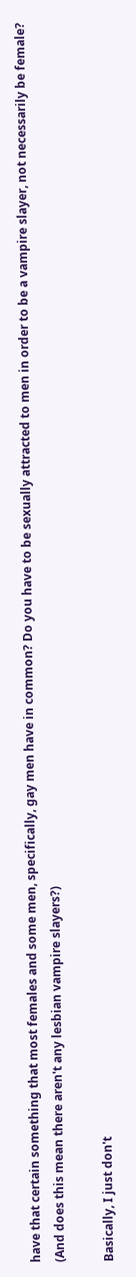have that certain something that most females and some men, specifically, gay men have in common? Do you have to be sexually attracted to men in order to be a vampire slayer, not necessarily be female? (And does this mean there aren't any lesbian vampire slayers?)

Basically, I just don't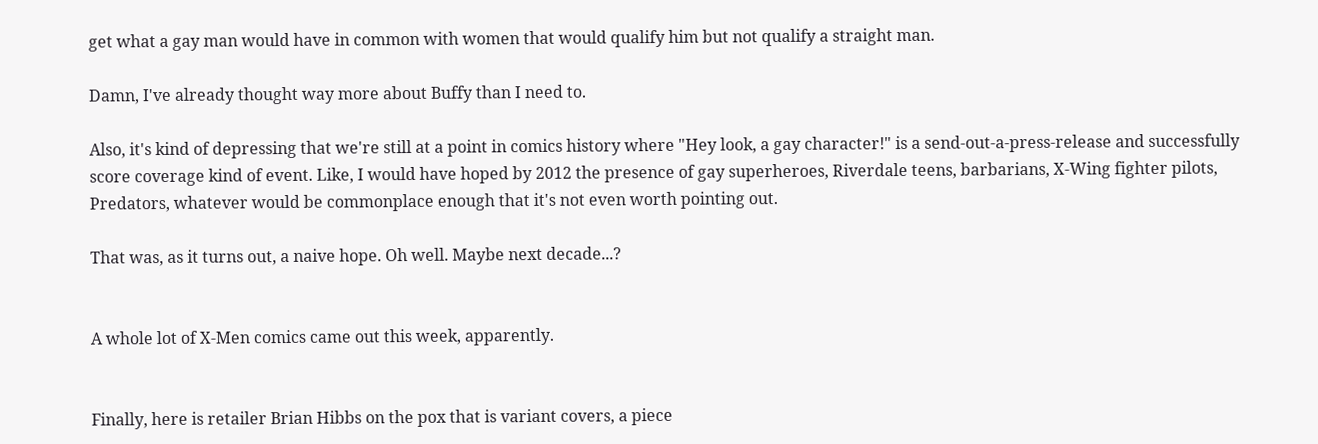get what a gay man would have in common with women that would qualify him but not qualify a straight man.

Damn, I've already thought way more about Buffy than I need to.

Also, it's kind of depressing that we're still at a point in comics history where "Hey look, a gay character!" is a send-out-a-press-release and successfully score coverage kind of event. Like, I would have hoped by 2012 the presence of gay superheroes, Riverdale teens, barbarians, X-Wing fighter pilots, Predators, whatever would be commonplace enough that it's not even worth pointing out.

That was, as it turns out, a naive hope. Oh well. Maybe next decade...?


A whole lot of X-Men comics came out this week, apparently.


Finally, here is retailer Brian Hibbs on the pox that is variant covers, a piece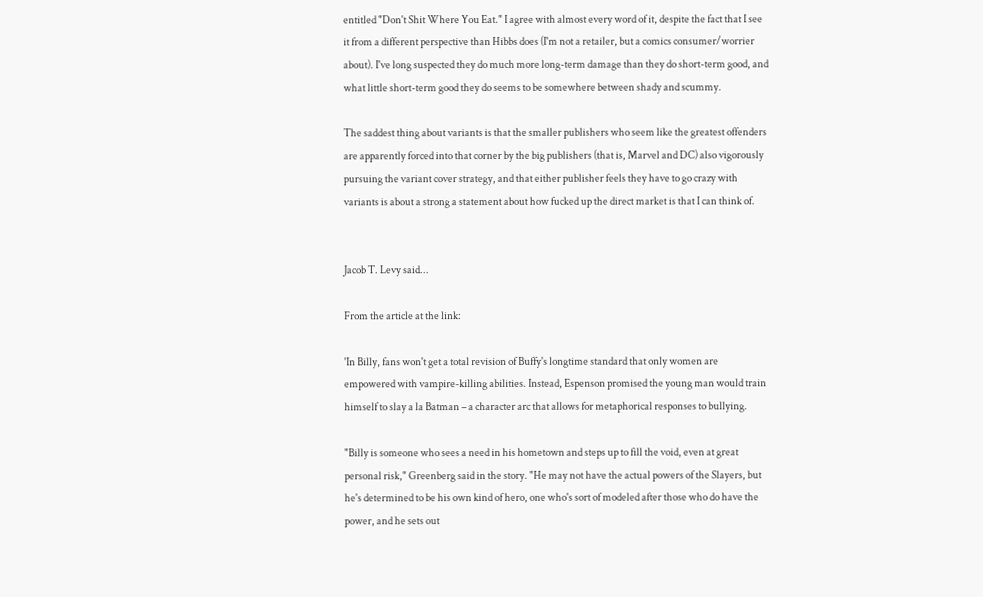entitled "Don't Shit Where You Eat." I agree with almost every word of it, despite the fact that I see it from a different perspective than Hibbs does (I'm not a retailer, but a comics consumer/worrier about). I've long suspected they do much more long-term damage than they do short-term good, and what little short-term good they do seems to be somewhere between shady and scummy.

The saddest thing about variants is that the smaller publishers who seem like the greatest offenders are apparently forced into that corner by the big publishers (that is, Marvel and DC) also vigorously pursuing the variant cover strategy, and that either publisher feels they have to go crazy with variants is about a strong a statement about how fucked up the direct market is that I can think of.


Jacob T. Levy said...

From the article at the link:

'In Billy, fans won't get a total revision of Buffy's longtime standard that only women are empowered with vampire-killing abilities. Instead, Espenson promised the young man would train himself to slay a la Batman – a character arc that allows for metaphorical responses to bullying.

"Billy is someone who sees a need in his hometown and steps up to fill the void, even at great personal risk," Greenberg said in the story. "He may not have the actual powers of the Slayers, but he's determined to be his own kind of hero, one who's sort of modeled after those who do have the power, and he sets out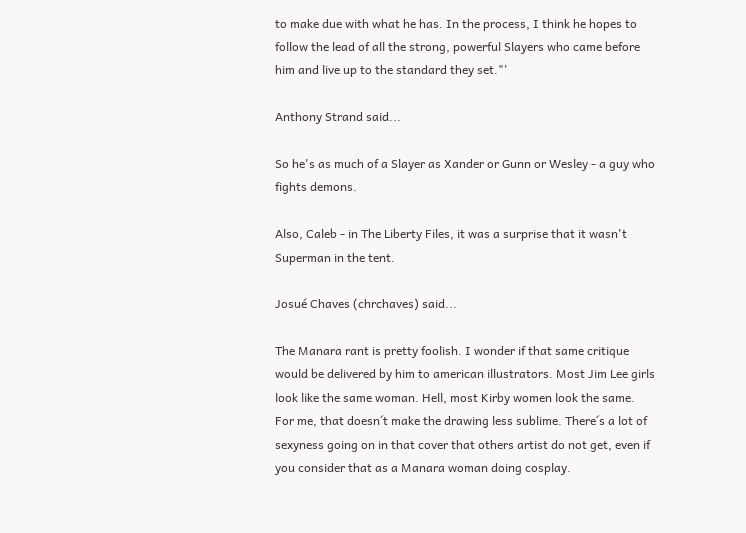to make due with what he has. In the process, I think he hopes to follow the lead of all the strong, powerful Slayers who came before him and live up to the standard they set."'

Anthony Strand said...

So he's as much of a Slayer as Xander or Gunn or Wesley - a guy who fights demons.

Also, Caleb - in The Liberty Files, it was a surprise that it wasn't Superman in the tent.

Josué Chaves (chrchaves) said...

The Manara rant is pretty foolish. I wonder if that same critique would be delivered by him to american illustrators. Most Jim Lee girls look like the same woman. Hell, most Kirby women look the same.
For me, that doesn´t make the drawing less sublime. There´s a lot of sexyness going on in that cover that others artist do not get, even if you consider that as a Manara woman doing cosplay.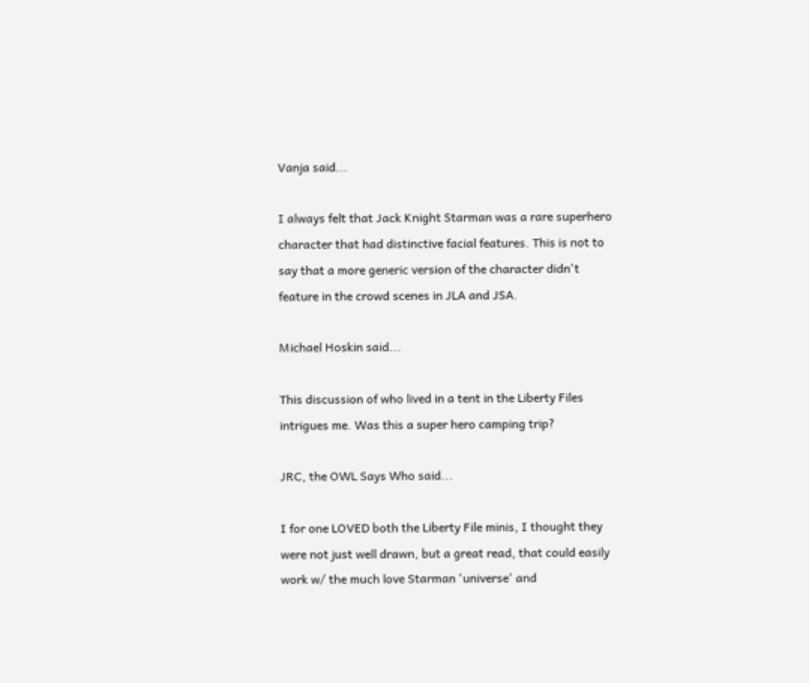Vanja said...

I always felt that Jack Knight Starman was a rare superhero character that had distinctive facial features. This is not to say that a more generic version of the character didn't feature in the crowd scenes in JLA and JSA.

Michael Hoskin said...

This discussion of who lived in a tent in the Liberty Files intrigues me. Was this a super hero camping trip?

JRC, the OWL Says Who said...

I for one LOVED both the Liberty File minis, I thought they were not just well drawn, but a great read, that could easily work w/ the much love Starman 'universe' and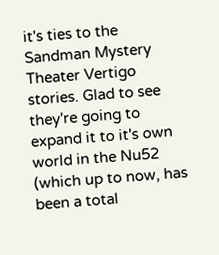it's ties to the Sandman Mystery Theater Vertigo stories. Glad to see they're going to expand it to it's own world in the Nu52 (which up to now, has been a total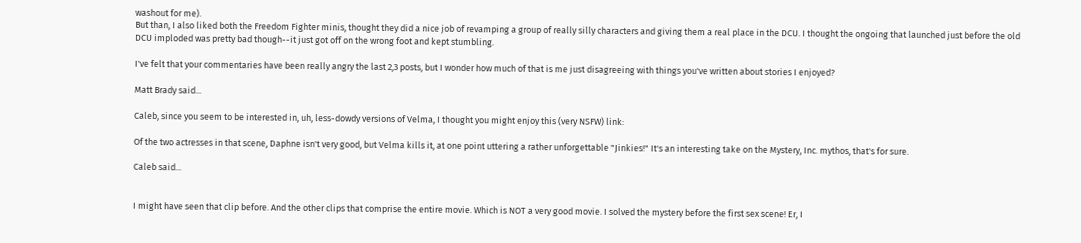washout for me).
But than, I also liked both the Freedom Fighter minis, thought they did a nice job of revamping a group of really silly characters and giving them a real place in the DCU. I thought the ongoing that launched just before the old DCU imploded was pretty bad though--it just got off on the wrong foot and kept stumbling.

I've felt that your commentaries have been really angry the last 2,3 posts, but I wonder how much of that is me just disagreeing with things you've written about stories I enjoyed?

Matt Brady said...

Caleb, since you seem to be interested in, uh, less-dowdy versions of Velma, I thought you might enjoy this (very NSFW) link:

Of the two actresses in that scene, Daphne isn't very good, but Velma kills it, at one point uttering a rather unforgettable "Jinkies!" It's an interesting take on the Mystery, Inc. mythos, that's for sure.

Caleb said...


I might have seen that clip before. And the other clips that comprise the entire movie. Which is NOT a very good movie. I solved the mystery before the first sex scene! Er, I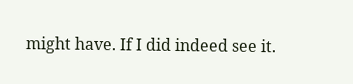might have. If I did indeed see it.